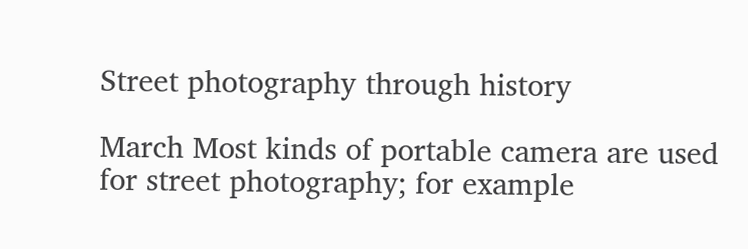Street photography through history

March Most kinds of portable camera are used for street photography; for example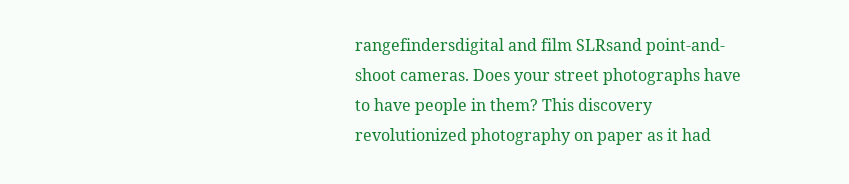rangefindersdigital and film SLRsand point-and-shoot cameras. Does your street photographs have to have people in them? This discovery revolutionized photography on paper as it had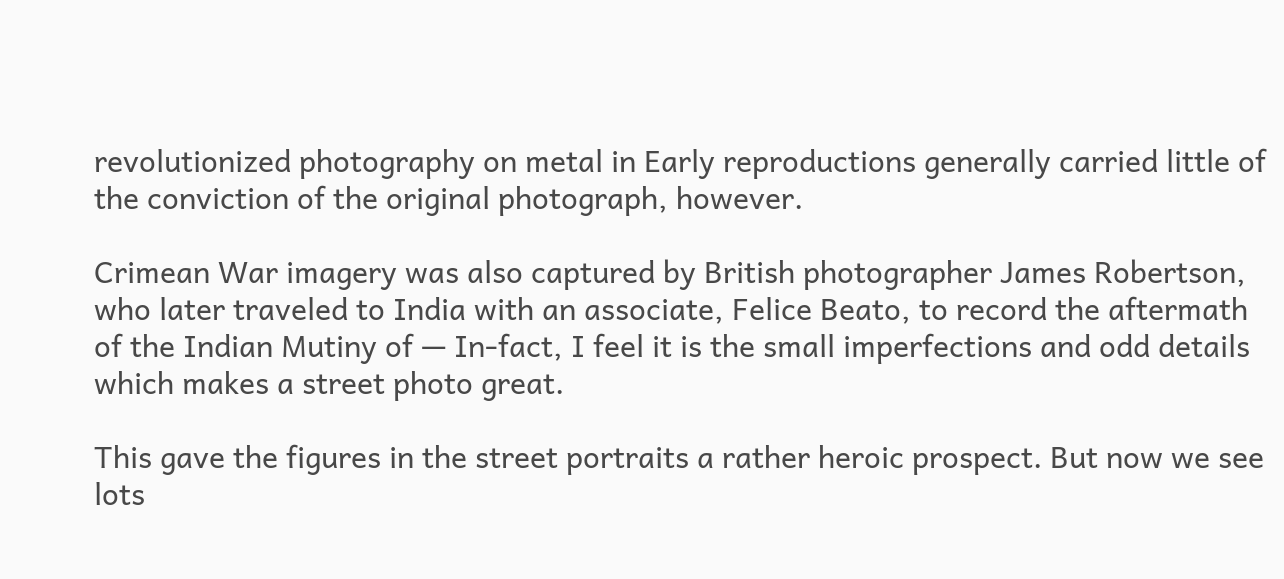revolutionized photography on metal in Early reproductions generally carried little of the conviction of the original photograph, however.

Crimean War imagery was also captured by British photographer James Robertson, who later traveled to India with an associate, Felice Beato, to record the aftermath of the Indian Mutiny of — In-fact, I feel it is the small imperfections and odd details which makes a street photo great.

This gave the figures in the street portraits a rather heroic prospect. But now we see lots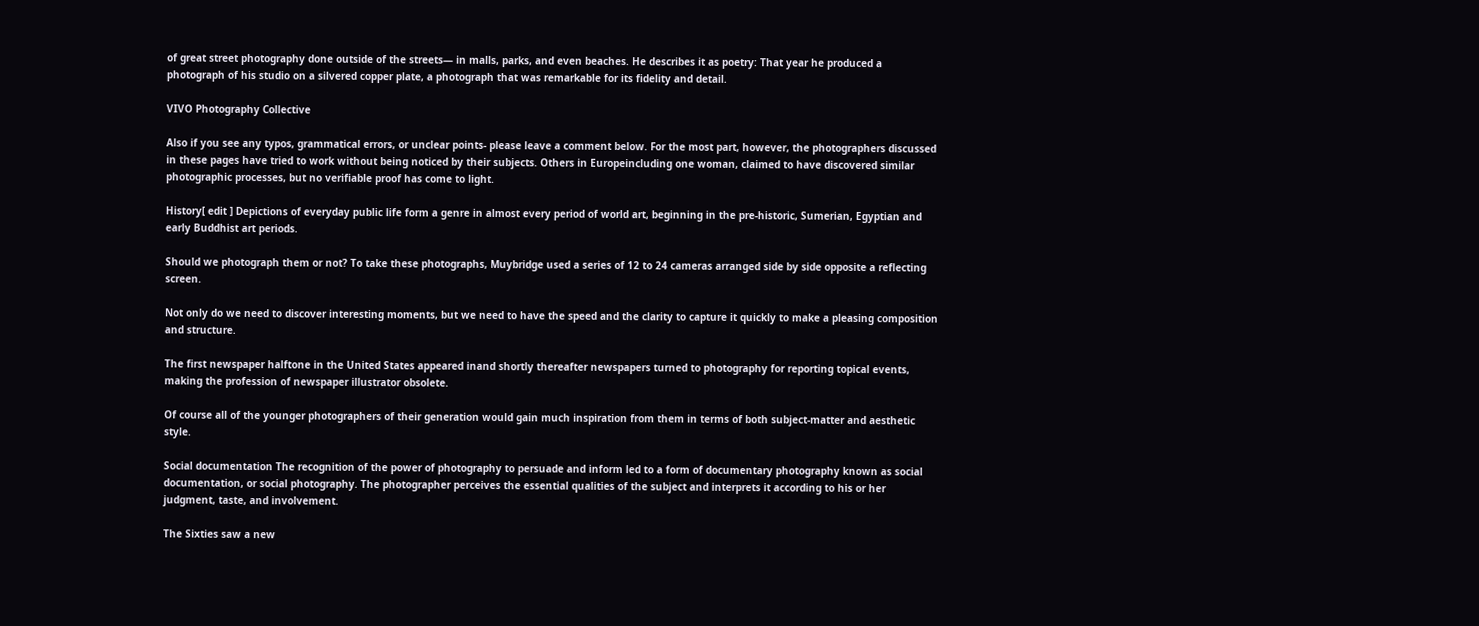of great street photography done outside of the streets— in malls, parks, and even beaches. He describes it as poetry: That year he produced a photograph of his studio on a silvered copper plate, a photograph that was remarkable for its fidelity and detail.

VIVO Photography Collective

Also if you see any typos, grammatical errors, or unclear points- please leave a comment below. For the most part, however, the photographers discussed in these pages have tried to work without being noticed by their subjects. Others in Europeincluding one woman, claimed to have discovered similar photographic processes, but no verifiable proof has come to light.

History[ edit ] Depictions of everyday public life form a genre in almost every period of world art, beginning in the pre-historic, Sumerian, Egyptian and early Buddhist art periods.

Should we photograph them or not? To take these photographs, Muybridge used a series of 12 to 24 cameras arranged side by side opposite a reflecting screen.

Not only do we need to discover interesting moments, but we need to have the speed and the clarity to capture it quickly to make a pleasing composition and structure.

The first newspaper halftone in the United States appeared inand shortly thereafter newspapers turned to photography for reporting topical events, making the profession of newspaper illustrator obsolete.

Of course all of the younger photographers of their generation would gain much inspiration from them in terms of both subject-matter and aesthetic style.

Social documentation The recognition of the power of photography to persuade and inform led to a form of documentary photography known as social documentation, or social photography. The photographer perceives the essential qualities of the subject and interprets it according to his or her judgment, taste, and involvement.

The Sixties saw a new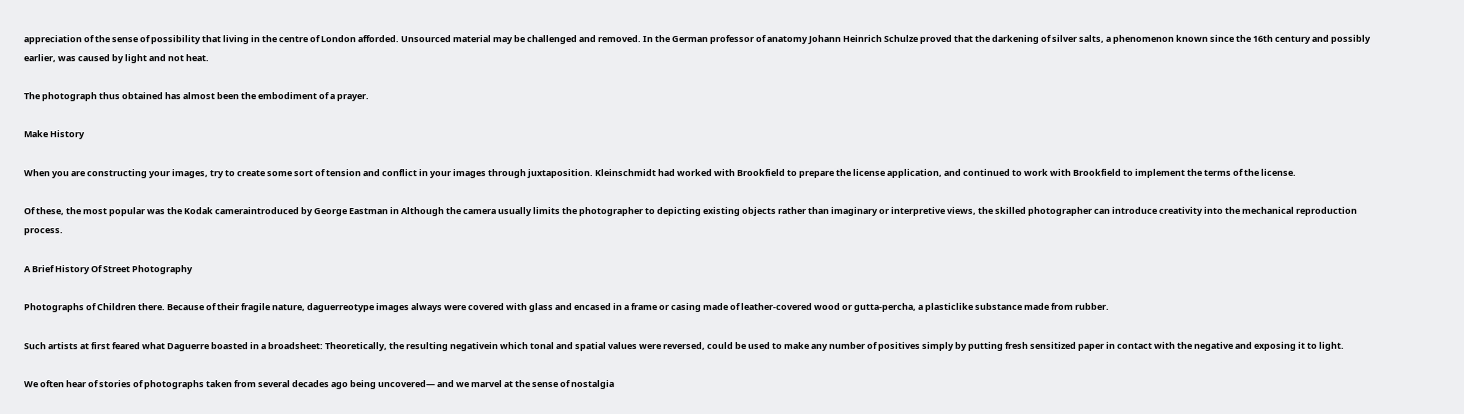appreciation of the sense of possibility that living in the centre of London afforded. Unsourced material may be challenged and removed. In the German professor of anatomy Johann Heinrich Schulze proved that the darkening of silver salts, a phenomenon known since the 16th century and possibly earlier, was caused by light and not heat.

The photograph thus obtained has almost been the embodiment of a prayer.

Make History

When you are constructing your images, try to create some sort of tension and conflict in your images through juxtaposition. Kleinschmidt had worked with Brookfield to prepare the license application, and continued to work with Brookfield to implement the terms of the license.

Of these, the most popular was the Kodak cameraintroduced by George Eastman in Although the camera usually limits the photographer to depicting existing objects rather than imaginary or interpretive views, the skilled photographer can introduce creativity into the mechanical reproduction process.

A Brief History Of Street Photography

Photographs of Children there. Because of their fragile nature, daguerreotype images always were covered with glass and encased in a frame or casing made of leather-covered wood or gutta-percha, a plasticlike substance made from rubber.

Such artists at first feared what Daguerre boasted in a broadsheet: Theoretically, the resulting negativein which tonal and spatial values were reversed, could be used to make any number of positives simply by putting fresh sensitized paper in contact with the negative and exposing it to light.

We often hear of stories of photographs taken from several decades ago being uncovered— and we marvel at the sense of nostalgia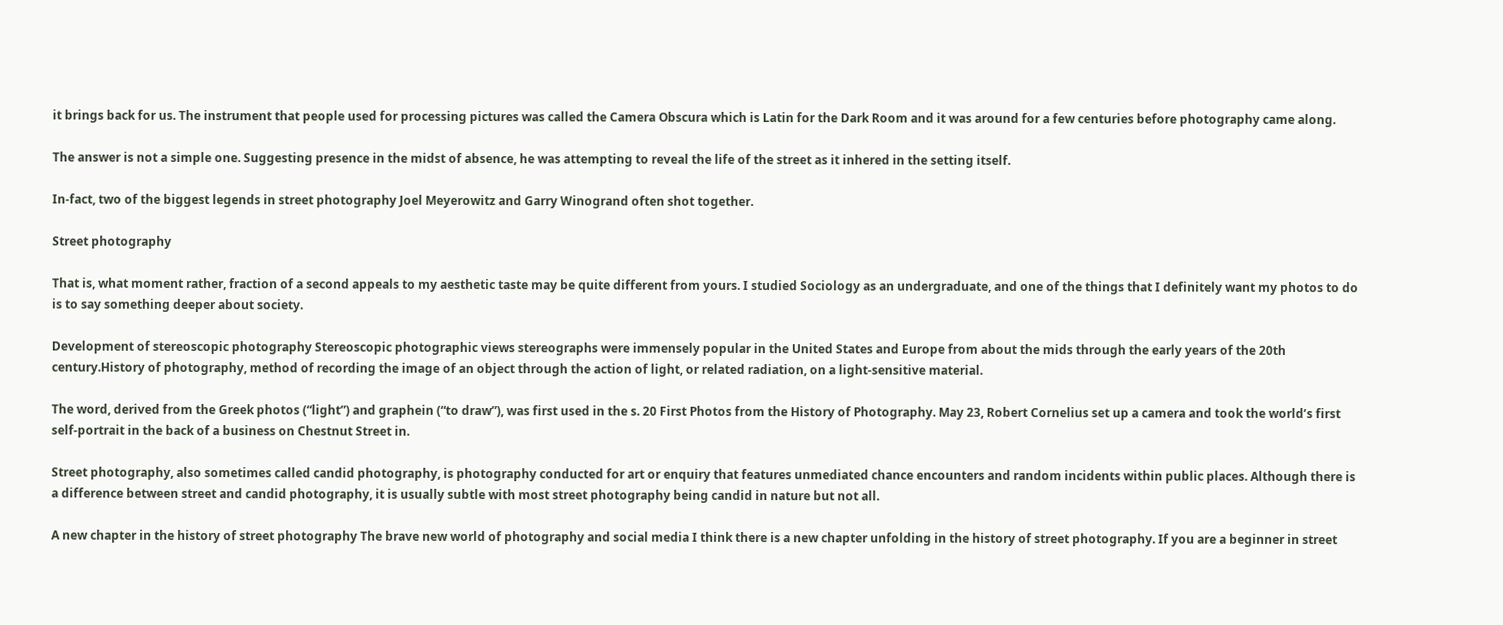it brings back for us. The instrument that people used for processing pictures was called the Camera Obscura which is Latin for the Dark Room and it was around for a few centuries before photography came along.

The answer is not a simple one. Suggesting presence in the midst of absence, he was attempting to reveal the life of the street as it inhered in the setting itself.

In-fact, two of the biggest legends in street photography Joel Meyerowitz and Garry Winogrand often shot together.

Street photography

That is, what moment rather, fraction of a second appeals to my aesthetic taste may be quite different from yours. I studied Sociology as an undergraduate, and one of the things that I definitely want my photos to do is to say something deeper about society.

Development of stereoscopic photography Stereoscopic photographic views stereographs were immensely popular in the United States and Europe from about the mids through the early years of the 20th century.History of photography, method of recording the image of an object through the action of light, or related radiation, on a light-sensitive material.

The word, derived from the Greek photos (“light”) and graphein (“to draw”), was first used in the s. 20 First Photos from the History of Photography. May 23, Robert Cornelius set up a camera and took the world’s first self-portrait in the back of a business on Chestnut Street in.

Street photography, also sometimes called candid photography, is photography conducted for art or enquiry that features unmediated chance encounters and random incidents within public places. Although there is a difference between street and candid photography, it is usually subtle with most street photography being candid in nature but not all.

A new chapter in the history of street photography The brave new world of photography and social media I think there is a new chapter unfolding in the history of street photography. If you are a beginner in street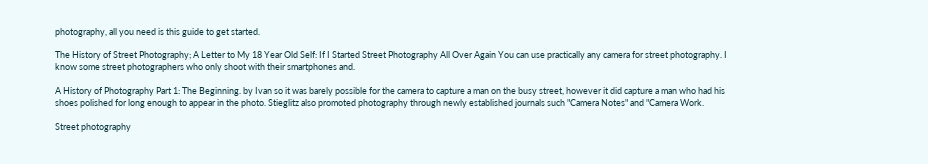photography, all you need is this guide to get started.

The History of Street Photography; A Letter to My 18 Year Old Self: If I Started Street Photography All Over Again You can use practically any camera for street photography. I know some street photographers who only shoot with their smartphones and.

A History of Photography Part 1: The Beginning. by Ivan so it was barely possible for the camera to capture a man on the busy street, however it did capture a man who had his shoes polished for long enough to appear in the photo. Stieglitz also promoted photography through newly established journals such "Camera Notes" and "Camera Work.

Street photography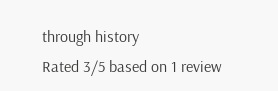through history
Rated 3/5 based on 1 review